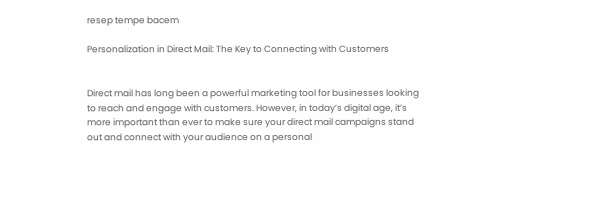resep tempe bacem

Personalization in Direct Mail: The Key to Connecting with Customers


Direct mail has long been a powerful marketing tool for businesses looking to reach and engage with customers. However, in today’s digital age, it’s more important than ever to make sure your direct mail campaigns stand out and connect with your audience on a personal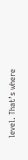level. That’s where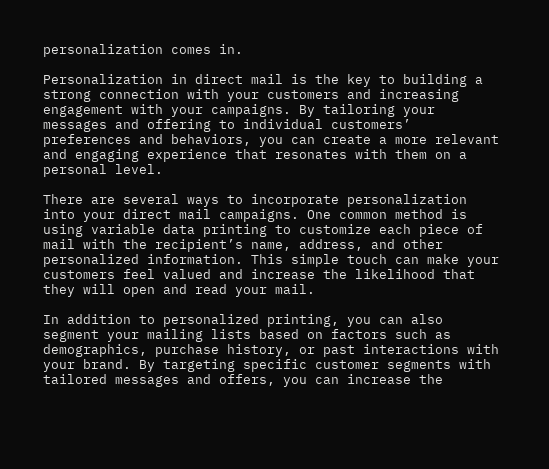personalization comes in.

Personalization in direct mail is the key to building a strong connection with your customers and increasing engagement with your campaigns. By tailoring your messages and offering to individual customers’ preferences and behaviors, you can create a more relevant and engaging experience that resonates with them on a personal level.

There are several ways to incorporate personalization into your direct mail campaigns. One common method is using variable data printing to customize each piece of mail with the recipient’s name, address, and other personalized information. This simple touch can make your customers feel valued and increase the likelihood that they will open and read your mail.

In addition to personalized printing, you can also segment your mailing lists based on factors such as demographics, purchase history, or past interactions with your brand. By targeting specific customer segments with tailored messages and offers, you can increase the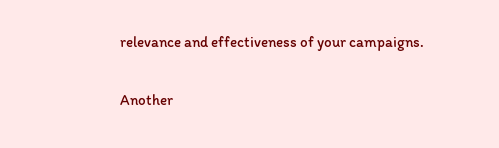relevance and effectiveness of your campaigns.

Another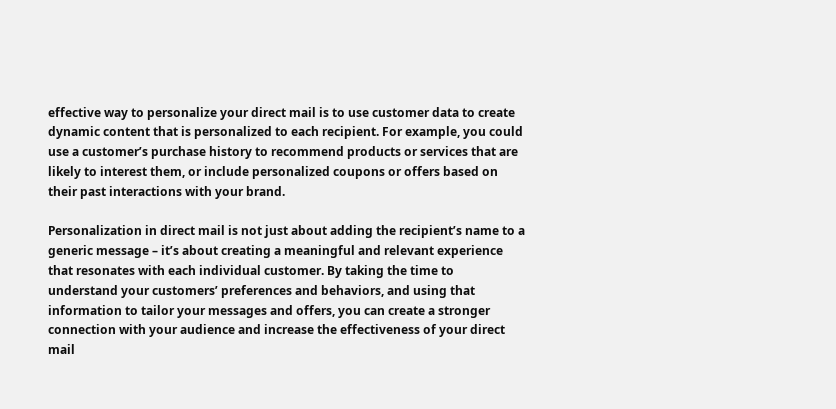effective way to personalize your direct mail is to use customer data to create dynamic content that is personalized to each recipient. For example, you could use a customer’s purchase history to recommend products or services that are likely to interest them, or include personalized coupons or offers based on their past interactions with your brand.

Personalization in direct mail is not just about adding the recipient’s name to a generic message – it’s about creating a meaningful and relevant experience that resonates with each individual customer. By taking the time to understand your customers’ preferences and behaviors, and using that information to tailor your messages and offers, you can create a stronger connection with your audience and increase the effectiveness of your direct mail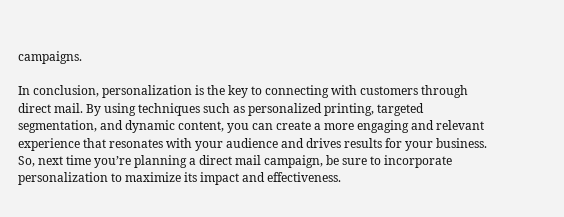campaigns.

In conclusion, personalization is the key to connecting with customers through direct mail. By using techniques such as personalized printing, targeted segmentation, and dynamic content, you can create a more engaging and relevant experience that resonates with your audience and drives results for your business. So, next time you’re planning a direct mail campaign, be sure to incorporate personalization to maximize its impact and effectiveness.